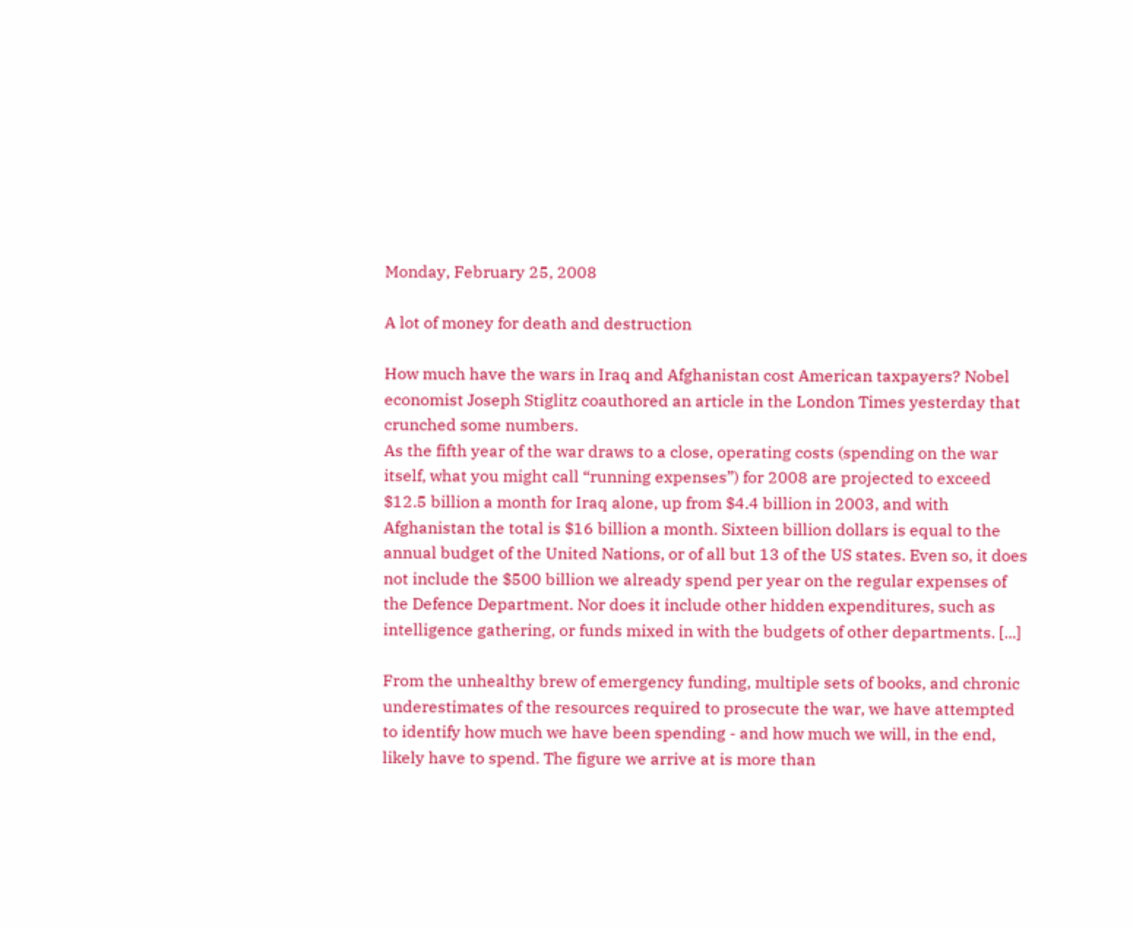Monday, February 25, 2008

A lot of money for death and destruction

How much have the wars in Iraq and Afghanistan cost American taxpayers? Nobel economist Joseph Stiglitz coauthored an article in the London Times yesterday that crunched some numbers.
As the fifth year of the war draws to a close, operating costs (spending on the war itself, what you might call “running expenses”) for 2008 are projected to exceed $12.5 billion a month for Iraq alone, up from $4.4 billion in 2003, and with Afghanistan the total is $16 billion a month. Sixteen billion dollars is equal to the annual budget of the United Nations, or of all but 13 of the US states. Even so, it does not include the $500 billion we already spend per year on the regular expenses of the Defence Department. Nor does it include other hidden expenditures, such as intelligence gathering, or funds mixed in with the budgets of other departments. [...]

From the unhealthy brew of emergency funding, multiple sets of books, and chronic underestimates of the resources required to prosecute the war, we have attempted to identify how much we have been spending - and how much we will, in the end, likely have to spend. The figure we arrive at is more than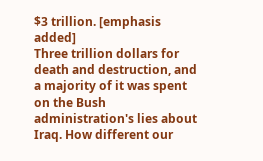$3 trillion. [emphasis added]
Three trillion dollars for death and destruction, and a majority of it was spent on the Bush administration's lies about Iraq. How different our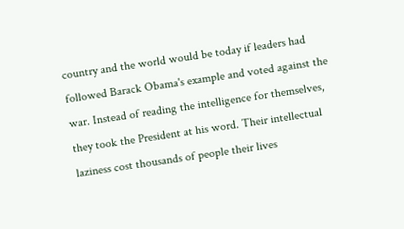country and the world would be today if leaders had followed Barack Obama's example and voted against the war. Instead of reading the intelligence for themselves, they took the President at his word. Their intellectual laziness cost thousands of people their lives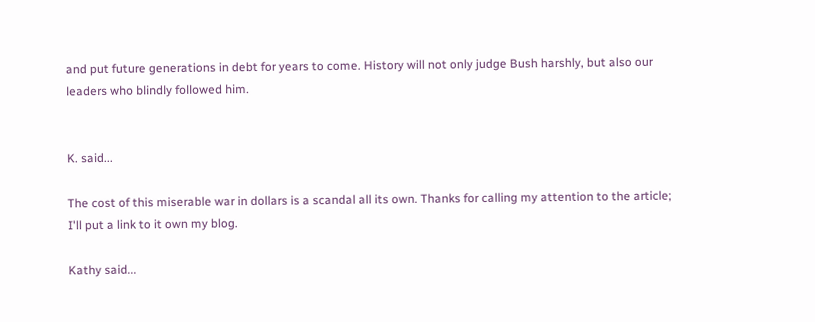and put future generations in debt for years to come. History will not only judge Bush harshly, but also our leaders who blindly followed him.


K. said...

The cost of this miserable war in dollars is a scandal all its own. Thanks for calling my attention to the article; I'll put a link to it own my blog.

Kathy said...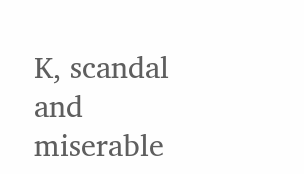K, scandal and miserable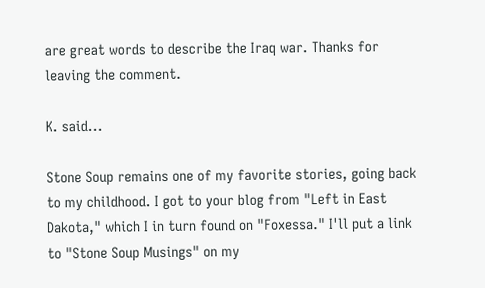are great words to describe the Iraq war. Thanks for leaving the comment.

K. said...

Stone Soup remains one of my favorite stories, going back to my childhood. I got to your blog from "Left in East Dakota," which I in turn found on "Foxessa." I'll put a link to "Stone Soup Musings" on my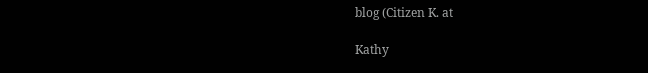blog (Citizen K. at

Kathy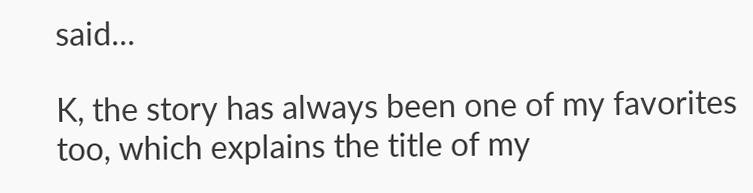said...

K, the story has always been one of my favorites too, which explains the title of my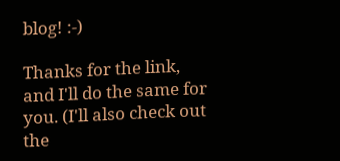blog! :-)

Thanks for the link, and I'll do the same for you. (I'll also check out the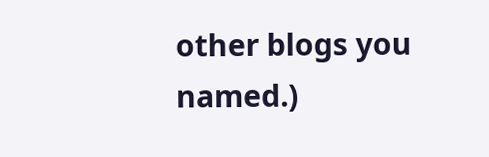other blogs you named.)